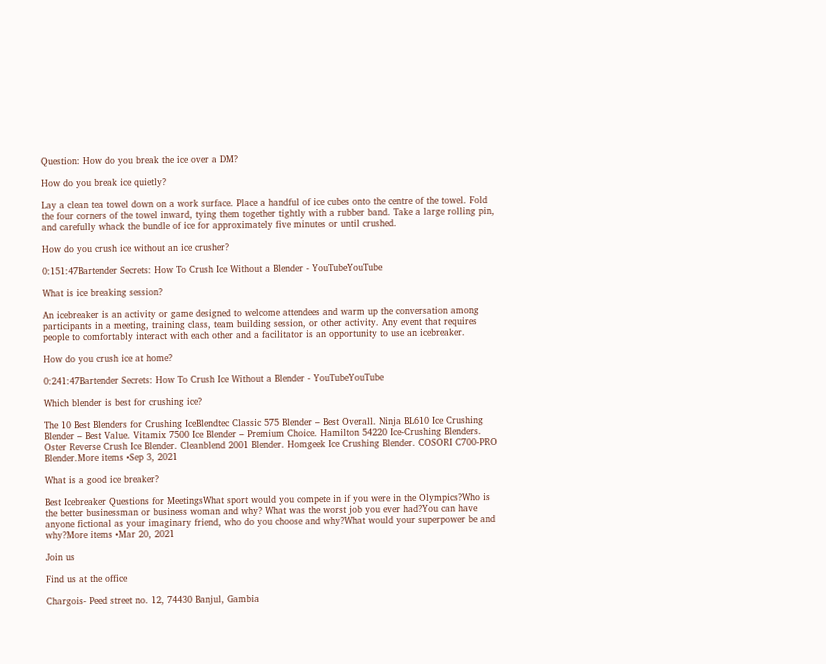Question: How do you break the ice over a DM?

How do you break ice quietly?

Lay a clean tea towel down on a work surface. Place a handful of ice cubes onto the centre of the towel. Fold the four corners of the towel inward, tying them together tightly with a rubber band. Take a large rolling pin, and carefully whack the bundle of ice for approximately five minutes or until crushed.

How do you crush ice without an ice crusher?

0:151:47Bartender Secrets: How To Crush Ice Without a Blender - YouTubeYouTube

What is ice breaking session?

An icebreaker is an activity or game designed to welcome attendees and warm up the conversation among participants in a meeting, training class, team building session, or other activity. Any event that requires people to comfortably interact with each other and a facilitator is an opportunity to use an icebreaker.

How do you crush ice at home?

0:241:47Bartender Secrets: How To Crush Ice Without a Blender - YouTubeYouTube

Which blender is best for crushing ice?

The 10 Best Blenders for Crushing IceBlendtec Classic 575 Blender – Best Overall. Ninja BL610 Ice Crushing Blender – Best Value. Vitamix 7500 Ice Blender – Premium Choice. Hamilton 54220 Ice-Crushing Blenders. Oster Reverse Crush Ice Blender. Cleanblend 2001 Blender. Homgeek Ice Crushing Blender. COSORI C700-PRO Blender.More items •Sep 3, 2021

What is a good ice breaker?

Best Icebreaker Questions for MeetingsWhat sport would you compete in if you were in the Olympics?Who is the better businessman or business woman and why? What was the worst job you ever had?You can have anyone fictional as your imaginary friend, who do you choose and why?What would your superpower be and why?More items •Mar 20, 2021

Join us

Find us at the office

Chargois- Peed street no. 12, 74430 Banjul, Gambia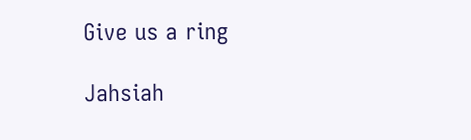Give us a ring

Jahsiah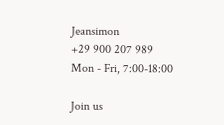Jeansimon
+29 900 207 989
Mon - Fri, 7:00-18:00

Join us